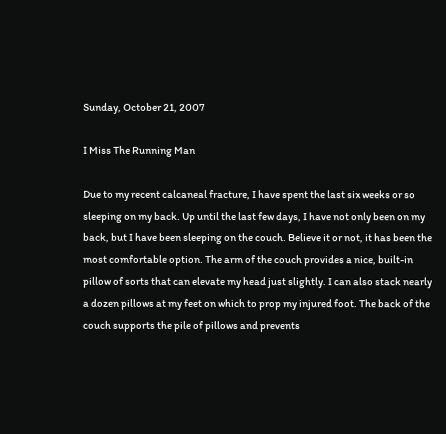Sunday, October 21, 2007

I Miss The Running Man

Due to my recent calcaneal fracture, I have spent the last six weeks or so sleeping on my back. Up until the last few days, I have not only been on my back, but I have been sleeping on the couch. Believe it or not, it has been the most comfortable option. The arm of the couch provides a nice, built-in pillow of sorts that can elevate my head just slightly. I can also stack nearly a dozen pillows at my feet on which to prop my injured foot. The back of the couch supports the pile of pillows and prevents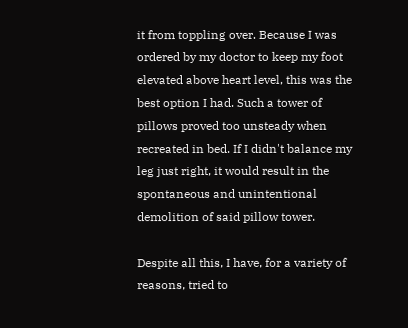it from toppling over. Because I was ordered by my doctor to keep my foot elevated above heart level, this was the best option I had. Such a tower of pillows proved too unsteady when recreated in bed. If I didn't balance my leg just right, it would result in the spontaneous and unintentional demolition of said pillow tower.

Despite all this, I have, for a variety of reasons, tried to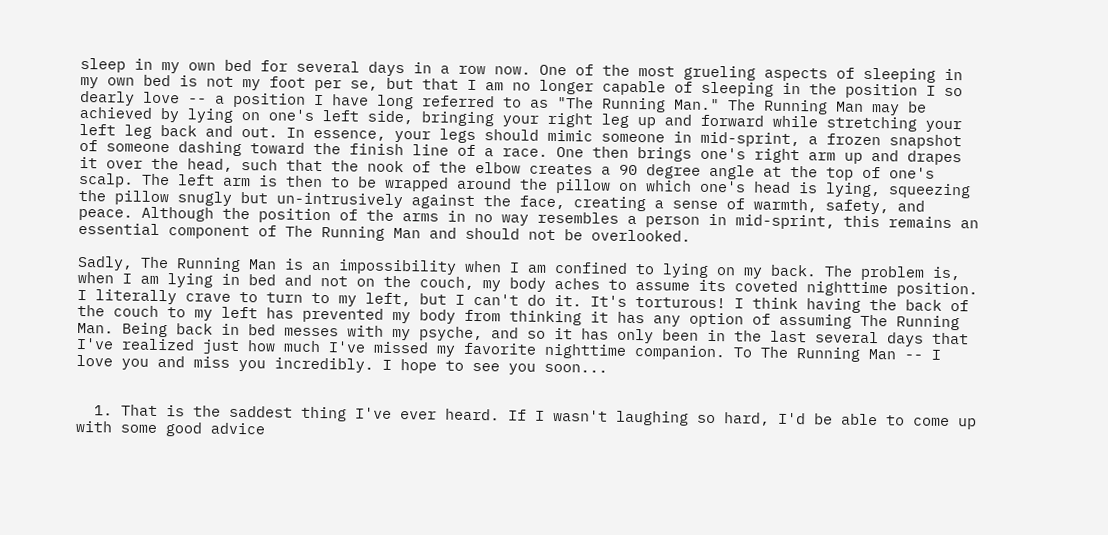sleep in my own bed for several days in a row now. One of the most grueling aspects of sleeping in my own bed is not my foot per se, but that I am no longer capable of sleeping in the position I so dearly love -- a position I have long referred to as "The Running Man." The Running Man may be achieved by lying on one's left side, bringing your right leg up and forward while stretching your left leg back and out. In essence, your legs should mimic someone in mid-sprint, a frozen snapshot of someone dashing toward the finish line of a race. One then brings one's right arm up and drapes it over the head, such that the nook of the elbow creates a 90 degree angle at the top of one's scalp. The left arm is then to be wrapped around the pillow on which one's head is lying, squeezing the pillow snugly but un-intrusively against the face, creating a sense of warmth, safety, and peace. Although the position of the arms in no way resembles a person in mid-sprint, this remains an essential component of The Running Man and should not be overlooked.

Sadly, The Running Man is an impossibility when I am confined to lying on my back. The problem is, when I am lying in bed and not on the couch, my body aches to assume its coveted nighttime position. I literally crave to turn to my left, but I can't do it. It's torturous! I think having the back of the couch to my left has prevented my body from thinking it has any option of assuming The Running Man. Being back in bed messes with my psyche, and so it has only been in the last several days that I've realized just how much I've missed my favorite nighttime companion. To The Running Man -- I love you and miss you incredibly. I hope to see you soon...


  1. That is the saddest thing I've ever heard. If I wasn't laughing so hard, I'd be able to come up with some good advice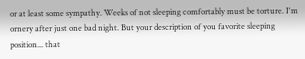or at least some sympathy. Weeks of not sleeping comfortably must be torture. I'm ornery after just one bad night. But your description of you favorite sleeping position... that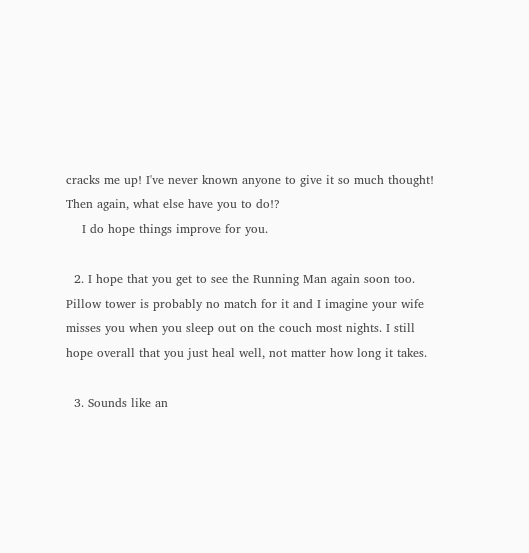cracks me up! I've never known anyone to give it so much thought! Then again, what else have you to do!?
    I do hope things improve for you.

  2. I hope that you get to see the Running Man again soon too. Pillow tower is probably no match for it and I imagine your wife misses you when you sleep out on the couch most nights. I still hope overall that you just heal well, not matter how long it takes.

  3. Sounds like an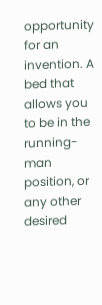opportunity for an invention. A bed that allows you to be in the running-man position, or any other desired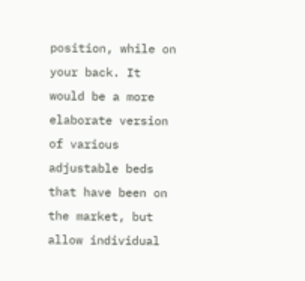position, while on your back. It would be a more elaborate version of various adjustable beds that have been on the market, but allow individual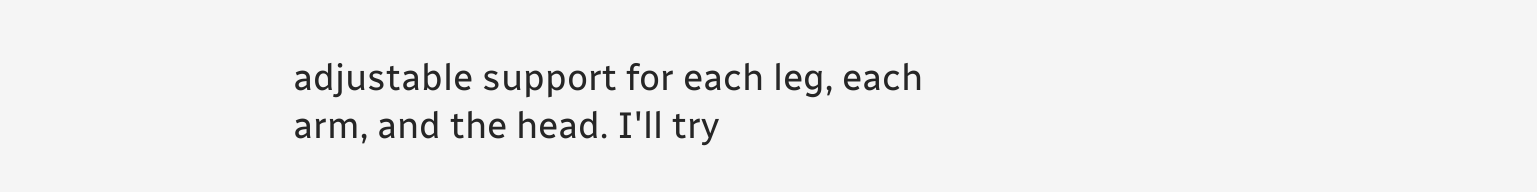adjustable support for each leg, each arm, and the head. I'll try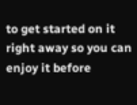to get started on it right away so you can enjoy it before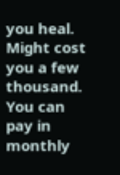you heal. Might cost you a few thousand. You can pay in monthly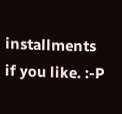installments if you like. :-P